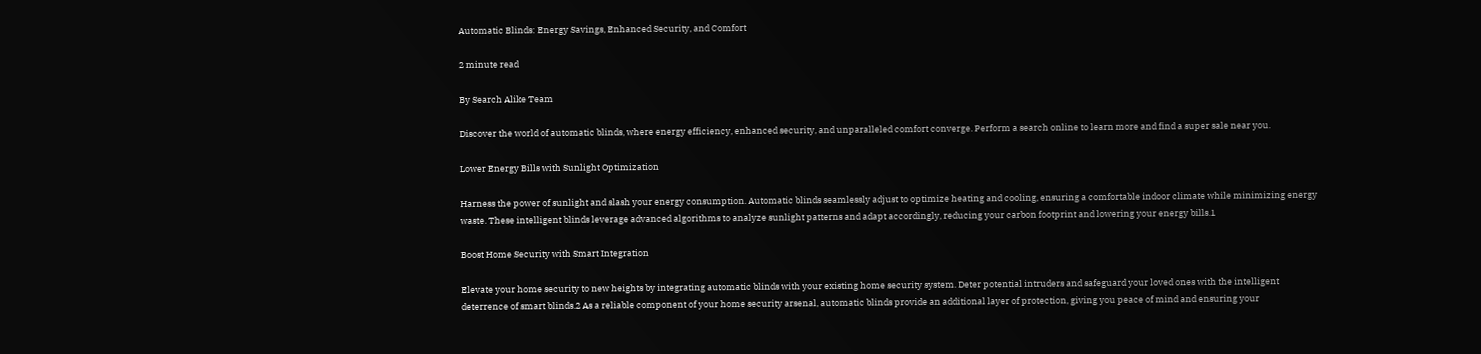Automatic Blinds: Energy Savings, Enhanced Security, and Comfort

2 minute read

By Search Alike Team

Discover the world of automatic blinds, where energy efficiency, enhanced security, and unparalleled comfort converge. Perform a search online to learn more and find a super sale near you.

Lower Energy Bills with Sunlight Optimization

Harness the power of sunlight and slash your energy consumption. Automatic blinds seamlessly adjust to optimize heating and cooling, ensuring a comfortable indoor climate while minimizing energy waste. These intelligent blinds leverage advanced algorithms to analyze sunlight patterns and adapt accordingly, reducing your carbon footprint and lowering your energy bills.1

Boost Home Security with Smart Integration

Elevate your home security to new heights by integrating automatic blinds with your existing home security system. Deter potential intruders and safeguard your loved ones with the intelligent deterrence of smart blinds.2 As a reliable component of your home security arsenal, automatic blinds provide an additional layer of protection, giving you peace of mind and ensuring your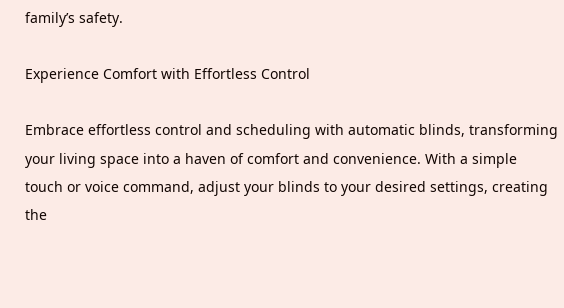family’s safety.

Experience Comfort with Effortless Control

Embrace effortless control and scheduling with automatic blinds, transforming your living space into a haven of comfort and convenience. With a simple touch or voice command, adjust your blinds to your desired settings, creating the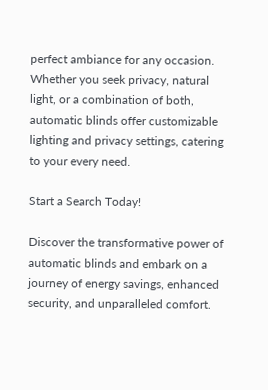perfect ambiance for any occasion. Whether you seek privacy, natural light, or a combination of both, automatic blinds offer customizable lighting and privacy settings, catering to your every need.

Start a Search Today!

Discover the transformative power of automatic blinds and embark on a journey of energy savings, enhanced security, and unparalleled comfort.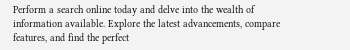Perform a search online today and delve into the wealth of information available. Explore the latest advancements, compare features, and find the perfect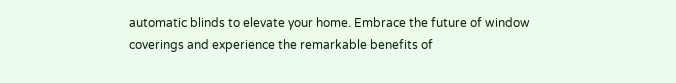automatic blinds to elevate your home. Embrace the future of window coverings and experience the remarkable benefits of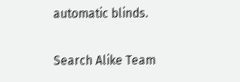automatic blinds.

Search Alike Team